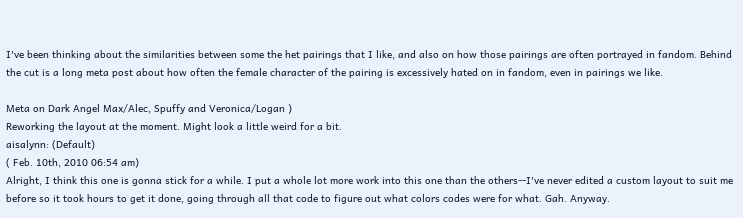I've been thinking about the similarities between some the het pairings that I like, and also on how those pairings are often portrayed in fandom. Behind the cut is a long meta post about how often the female character of the pairing is excessively hated on in fandom, even in pairings we like.

Meta on Dark Angel Max/Alec, Spuffy and Veronica/Logan )
Reworking the layout at the moment. Might look a little weird for a bit.
aisalynn: (Default)
( Feb. 10th, 2010 06:54 am)
Alright, I think this one is gonna stick for a while. I put a whole lot more work into this one than the others--I've never edited a custom layout to suit me before so it took hours to get it done, going through all that code to figure out what colors codes were for what. Gah. Anyway.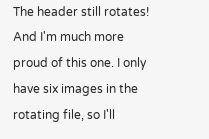The header still rotates! And I'm much more proud of this one. I only have six images in the rotating file, so I'll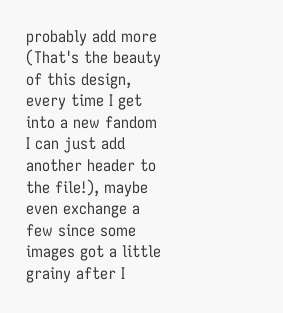probably add more (That's the beauty of this design, every time I get into a new fandom I can just add another header to the file!), maybe even exchange a few since some images got a little grainy after I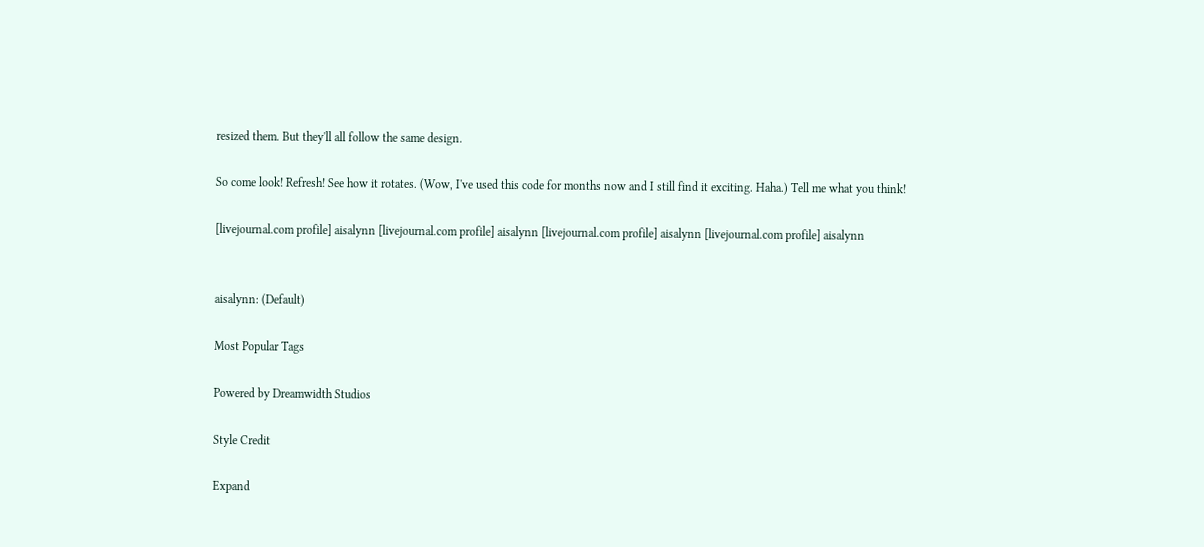resized them. But they'll all follow the same design.

So come look! Refresh! See how it rotates. (Wow, I've used this code for months now and I still find it exciting. Haha.) Tell me what you think!

[livejournal.com profile] aisalynn [livejournal.com profile] aisalynn [livejournal.com profile] aisalynn [livejournal.com profile] aisalynn


aisalynn: (Default)

Most Popular Tags

Powered by Dreamwidth Studios

Style Credit

Expand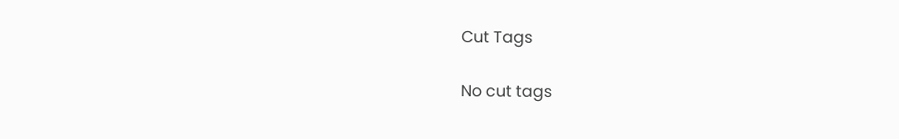Cut Tags

No cut tags